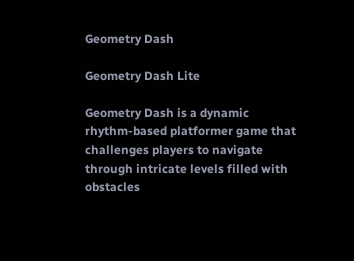Geometry Dash

Geometry Dash Lite

Geometry Dash is a dynamic rhythm-based platformer game that challenges players to navigate through intricate levels filled with obstacles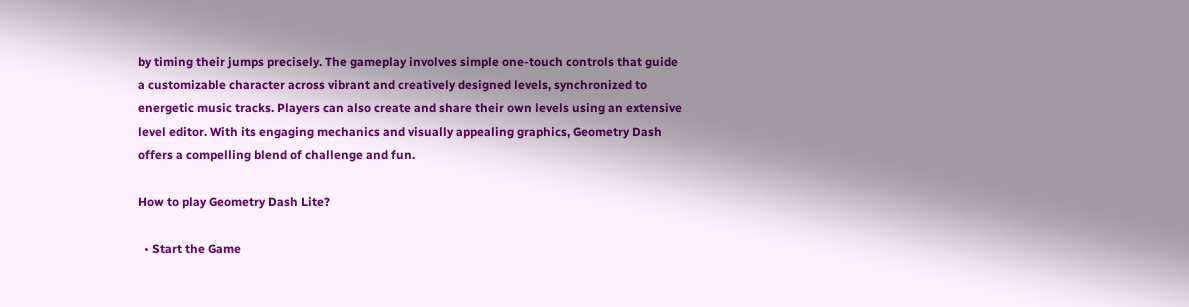by timing their jumps precisely. The gameplay involves simple one-touch controls that guide a customizable character across vibrant and creatively designed levels, synchronized to energetic music tracks. Players can also create and share their own levels using an extensive level editor. With its engaging mechanics and visually appealing graphics, Geometry Dash offers a compelling blend of challenge and fun.

How to play Geometry Dash Lite?

  • Start the Game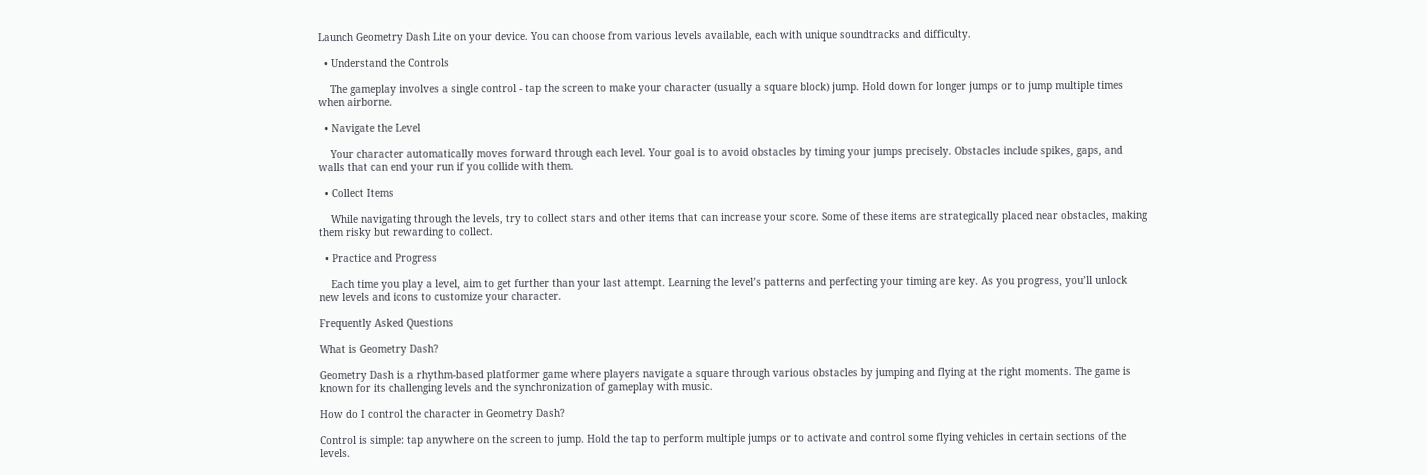Launch Geometry Dash Lite on your device. You can choose from various levels available, each with unique soundtracks and difficulty.

  • Understand the Controls

    The gameplay involves a single control - tap the screen to make your character (usually a square block) jump. Hold down for longer jumps or to jump multiple times when airborne.

  • Navigate the Level

    Your character automatically moves forward through each level. Your goal is to avoid obstacles by timing your jumps precisely. Obstacles include spikes, gaps, and walls that can end your run if you collide with them.

  • Collect Items

    While navigating through the levels, try to collect stars and other items that can increase your score. Some of these items are strategically placed near obstacles, making them risky but rewarding to collect.

  • Practice and Progress

    Each time you play a level, aim to get further than your last attempt. Learning the level’s patterns and perfecting your timing are key. As you progress, you’ll unlock new levels and icons to customize your character.

Frequently Asked Questions

What is Geometry Dash?

Geometry Dash is a rhythm-based platformer game where players navigate a square through various obstacles by jumping and flying at the right moments. The game is known for its challenging levels and the synchronization of gameplay with music.

How do I control the character in Geometry Dash?

Control is simple: tap anywhere on the screen to jump. Hold the tap to perform multiple jumps or to activate and control some flying vehicles in certain sections of the levels.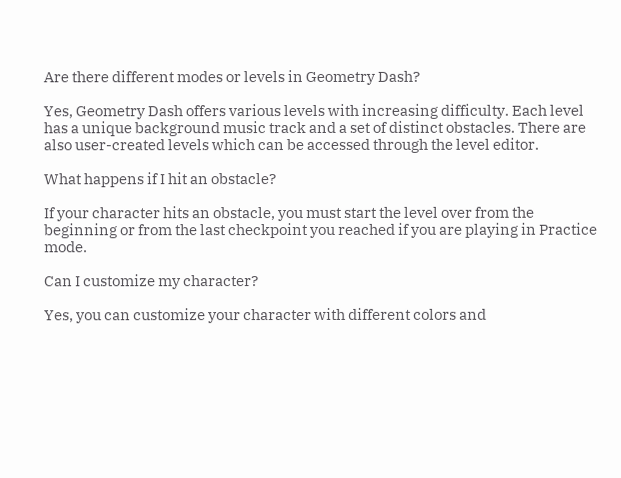Are there different modes or levels in Geometry Dash?

Yes, Geometry Dash offers various levels with increasing difficulty. Each level has a unique background music track and a set of distinct obstacles. There are also user-created levels which can be accessed through the level editor.

What happens if I hit an obstacle?

If your character hits an obstacle, you must start the level over from the beginning or from the last checkpoint you reached if you are playing in Practice mode.

Can I customize my character?

Yes, you can customize your character with different colors and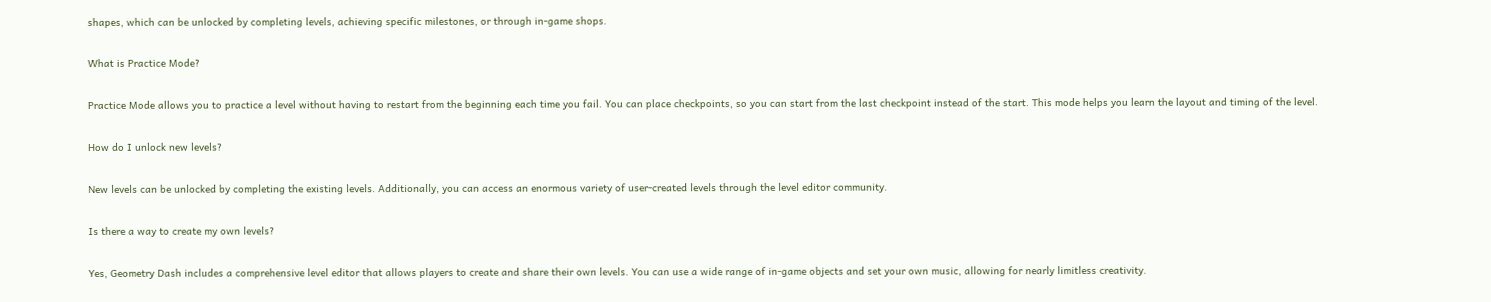shapes, which can be unlocked by completing levels, achieving specific milestones, or through in-game shops.

What is Practice Mode?

Practice Mode allows you to practice a level without having to restart from the beginning each time you fail. You can place checkpoints, so you can start from the last checkpoint instead of the start. This mode helps you learn the layout and timing of the level.

How do I unlock new levels?

New levels can be unlocked by completing the existing levels. Additionally, you can access an enormous variety of user-created levels through the level editor community.

Is there a way to create my own levels?

Yes, Geometry Dash includes a comprehensive level editor that allows players to create and share their own levels. You can use a wide range of in-game objects and set your own music, allowing for nearly limitless creativity.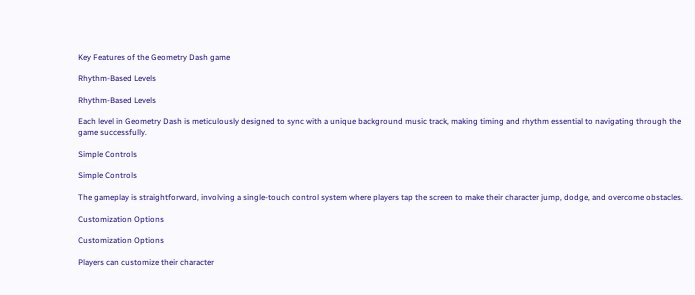Key Features of the Geometry Dash game

Rhythm-Based Levels

Rhythm-Based Levels

Each level in Geometry Dash is meticulously designed to sync with a unique background music track, making timing and rhythm essential to navigating through the game successfully.

Simple Controls

Simple Controls

The gameplay is straightforward, involving a single-touch control system where players tap the screen to make their character jump, dodge, and overcome obstacles.

Customization Options

Customization Options

Players can customize their character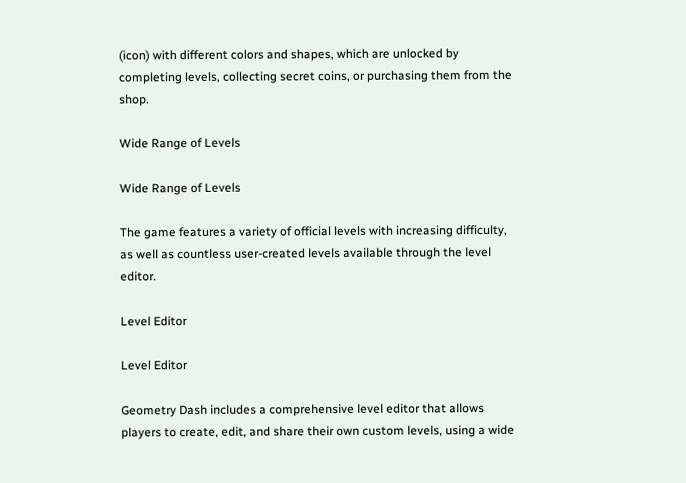(icon) with different colors and shapes, which are unlocked by completing levels, collecting secret coins, or purchasing them from the shop.

Wide Range of Levels

Wide Range of Levels

The game features a variety of official levels with increasing difficulty, as well as countless user-created levels available through the level editor.

Level Editor

Level Editor

Geometry Dash includes a comprehensive level editor that allows players to create, edit, and share their own custom levels, using a wide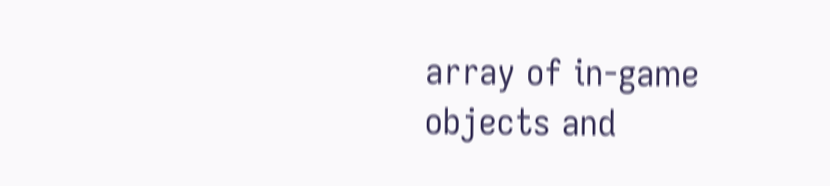array of in-game objects and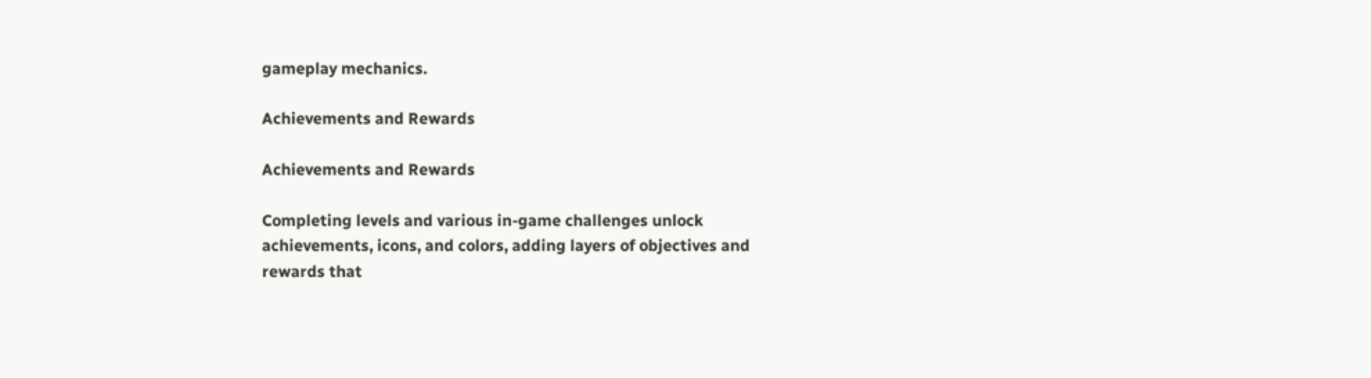gameplay mechanics.

Achievements and Rewards

Achievements and Rewards

Completing levels and various in-game challenges unlock achievements, icons, and colors, adding layers of objectives and rewards that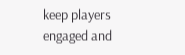keep players engaged and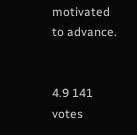motivated to advance.


4.9 141 votes